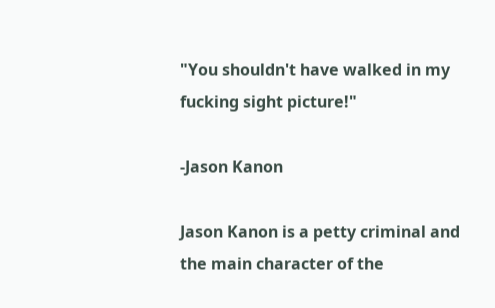"You shouldn't have walked in my fucking sight picture!"

-Jason Kanon

Jason Kanon is a petty criminal and the main character of the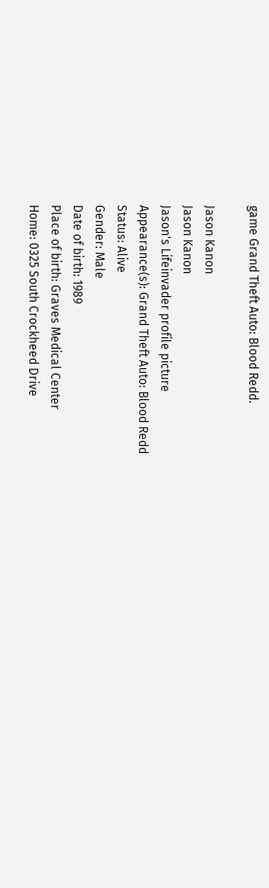game Grand Theft Auto: Blood Redd.

Jason Kanon
Jason Kanon
Jason's Lifeinvader profile picture
Appearance(s): Grand Theft Auto: Blood Redd
Status: Alive
Gender: Male
Date of birth: 1989
Place of birth: Graves Medical Center
Home: 0325 South Crockheed Drive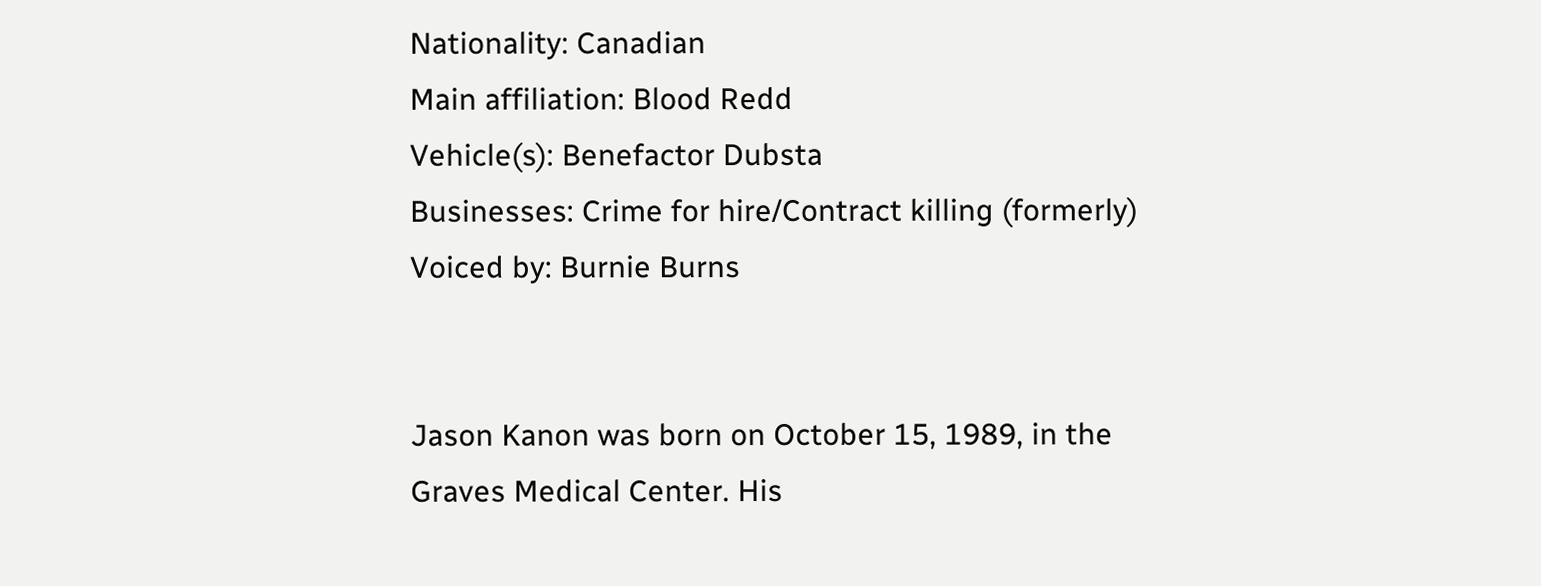Nationality: Canadian
Main affiliation: Blood Redd
Vehicle(s): Benefactor Dubsta
Businesses: Crime for hire/Contract killing (formerly)
Voiced by: Burnie Burns


Jason Kanon was born on October 15, 1989, in the Graves Medical Center. His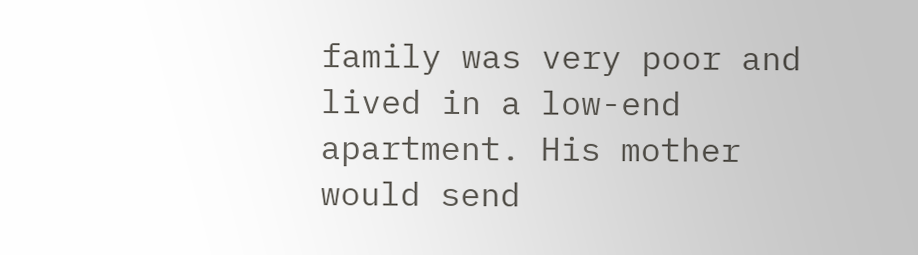family was very poor and lived in a low-end apartment. His mother would send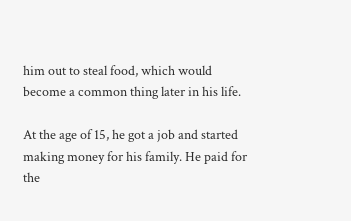him out to steal food, which would become a common thing later in his life.

At the age of 15, he got a job and started making money for his family. He paid for the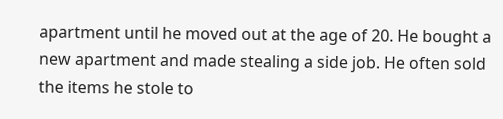apartment until he moved out at the age of 20. He bought a new apartment and made stealing a side job. He often sold the items he stole to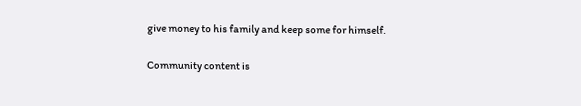give money to his family and keep some for himself.

Community content is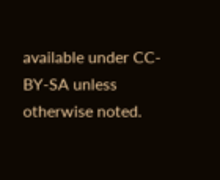available under CC-BY-SA unless otherwise noted.